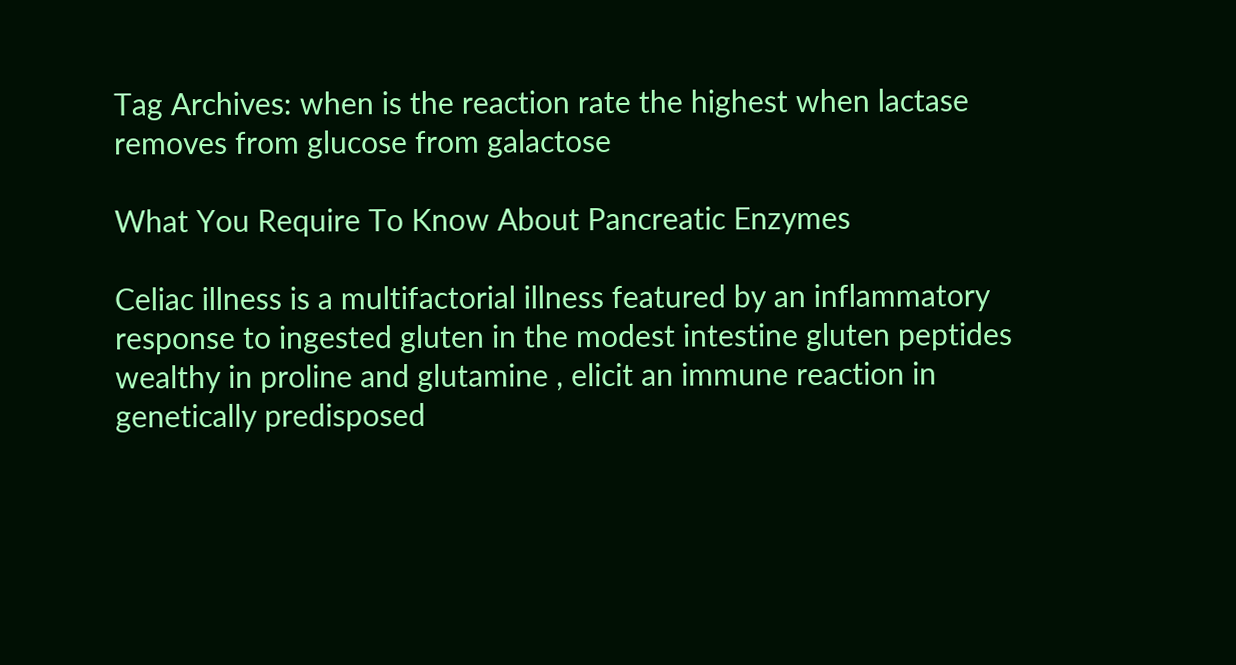Tag Archives: when is the reaction rate the highest when lactase removes from glucose from galactose

What You Require To Know About Pancreatic Enzymes

Celiac illness is a multifactorial illness featured by an inflammatory response to ingested gluten in the modest intestine gluten peptides wealthy in proline and glutamine , elicit an immune reaction in genetically predisposed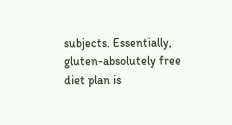subjects. Essentially, gluten-absolutely free diet plan is